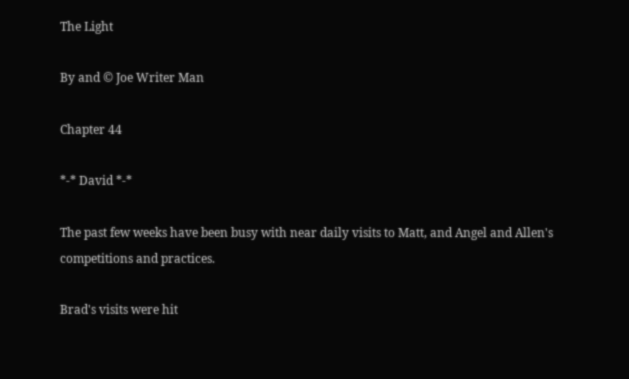The Light

By and © Joe Writer Man

Chapter 44

*-* David *-*

The past few weeks have been busy with near daily visits to Matt, and Angel and Allen's competitions and practices.

Brad's visits were hit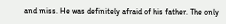and miss. He was definitely afraid of his father. The only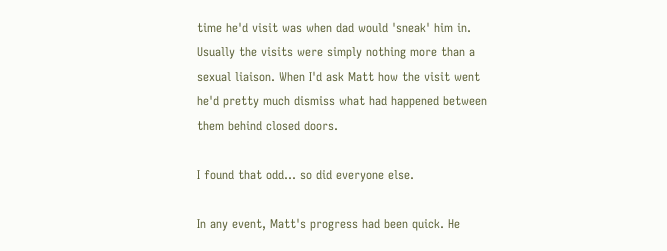time he'd visit was when dad would 'sneak' him in. Usually the visits were simply nothing more than a sexual liaison. When I'd ask Matt how the visit went he'd pretty much dismiss what had happened between them behind closed doors.

I found that odd... so did everyone else.

In any event, Matt's progress had been quick. He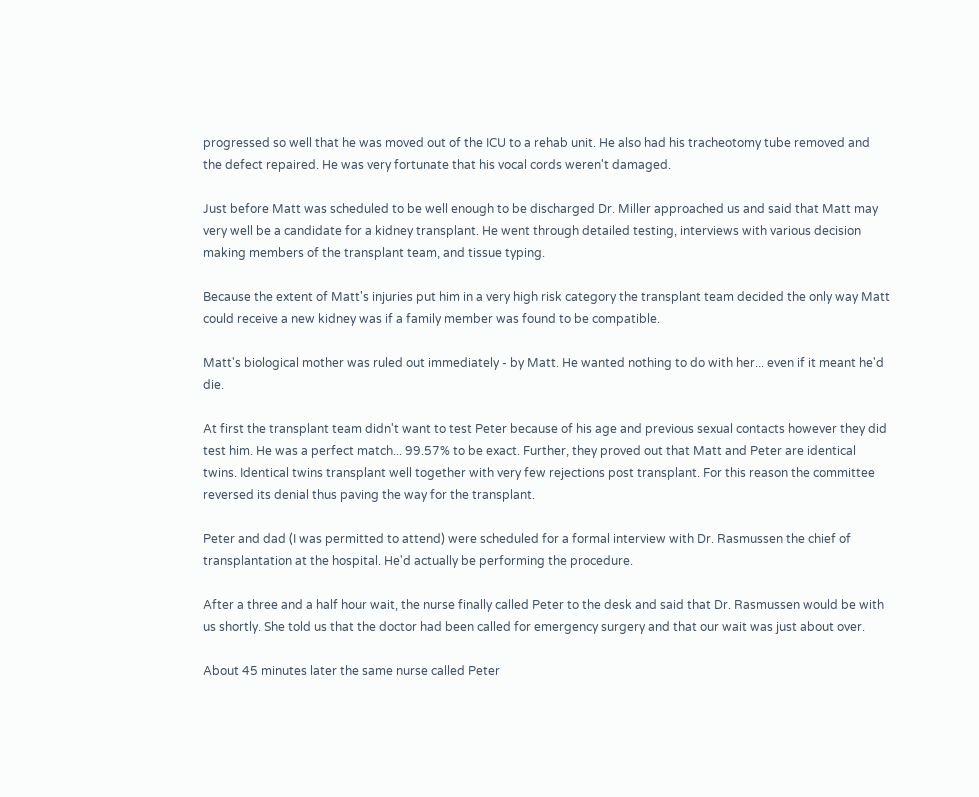progressed so well that he was moved out of the ICU to a rehab unit. He also had his tracheotomy tube removed and the defect repaired. He was very fortunate that his vocal cords weren't damaged.

Just before Matt was scheduled to be well enough to be discharged Dr. Miller approached us and said that Matt may very well be a candidate for a kidney transplant. He went through detailed testing, interviews with various decision making members of the transplant team, and tissue typing.

Because the extent of Matt's injuries put him in a very high risk category the transplant team decided the only way Matt could receive a new kidney was if a family member was found to be compatible.

Matt's biological mother was ruled out immediately - by Matt. He wanted nothing to do with her... even if it meant he'd die.

At first the transplant team didn't want to test Peter because of his age and previous sexual contacts however they did test him. He was a perfect match... 99.57% to be exact. Further, they proved out that Matt and Peter are identical twins. Identical twins transplant well together with very few rejections post transplant. For this reason the committee reversed its denial thus paving the way for the transplant.

Peter and dad (I was permitted to attend) were scheduled for a formal interview with Dr. Rasmussen the chief of transplantation at the hospital. He'd actually be performing the procedure.

After a three and a half hour wait, the nurse finally called Peter to the desk and said that Dr. Rasmussen would be with us shortly. She told us that the doctor had been called for emergency surgery and that our wait was just about over.

About 45 minutes later the same nurse called Peter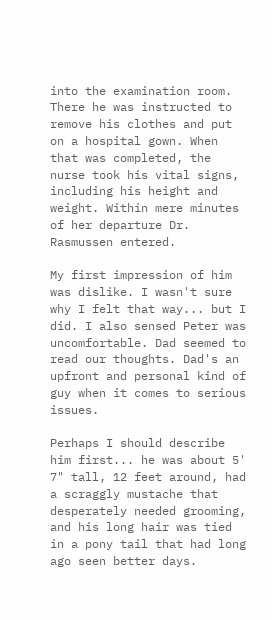into the examination room. There he was instructed to remove his clothes and put on a hospital gown. When that was completed, the nurse took his vital signs, including his height and weight. Within mere minutes of her departure Dr. Rasmussen entered.

My first impression of him was dislike. I wasn't sure why I felt that way... but I did. I also sensed Peter was uncomfortable. Dad seemed to read our thoughts. Dad's an upfront and personal kind of guy when it comes to serious issues.

Perhaps I should describe him first... he was about 5' 7" tall, 12 feet around, had a scraggly mustache that desperately needed grooming, and his long hair was tied in a pony tail that had long ago seen better days.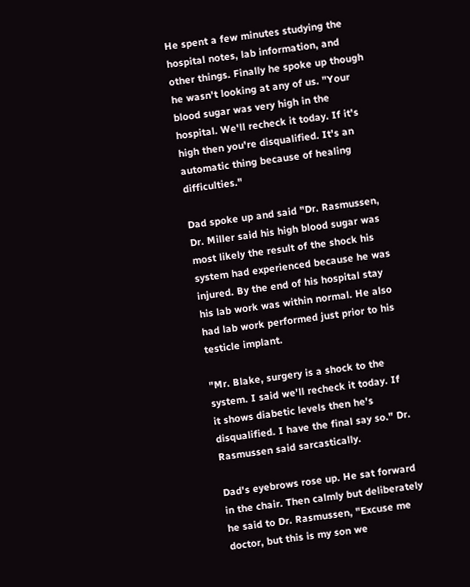He spent a few minutes studying the hospital notes, lab information, and other things. Finally he spoke up though he wasn't looking at any of us. "Your blood sugar was very high in the hospital. We'll recheck it today. If it's high then you're disqualified. It's an automatic thing because of healing difficulties."

Dad spoke up and said "Dr. Rasmussen, Dr. Miller said his high blood sugar was most likely the result of the shock his system had experienced because he was injured. By the end of his hospital stay his lab work was within normal. He also had lab work performed just prior to his testicle implant.

"Mr. Blake, surgery is a shock to the system. I said we'll recheck it today. If it shows diabetic levels then he's disqualified. I have the final say so." Dr. Rasmussen said sarcastically.

Dad's eyebrows rose up. He sat forward in the chair. Then calmly but deliberately he said to Dr. Rasmussen, "Excuse me doctor, but this is my son we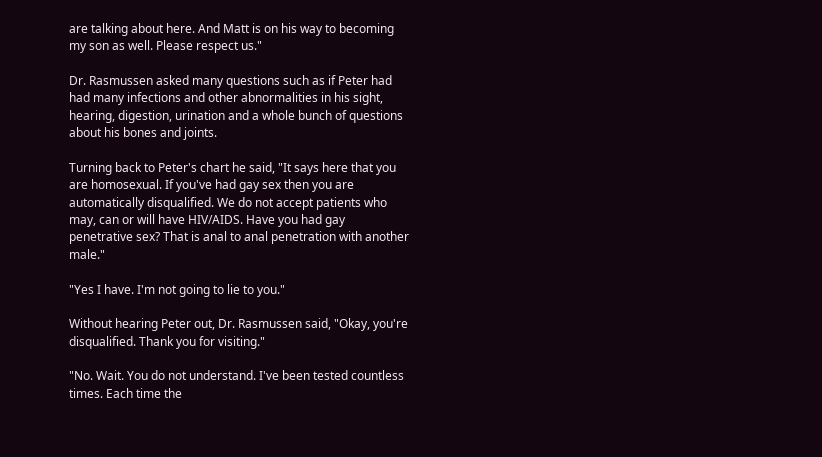are talking about here. And Matt is on his way to becoming my son as well. Please respect us."

Dr. Rasmussen asked many questions such as if Peter had had many infections and other abnormalities in his sight, hearing, digestion, urination and a whole bunch of questions about his bones and joints.

Turning back to Peter's chart he said, "It says here that you are homosexual. If you've had gay sex then you are automatically disqualified. We do not accept patients who may, can or will have HIV/AIDS. Have you had gay penetrative sex? That is anal to anal penetration with another male."

"Yes I have. I'm not going to lie to you."

Without hearing Peter out, Dr. Rasmussen said, "Okay, you're disqualified. Thank you for visiting."

"No. Wait. You do not understand. I've been tested countless times. Each time the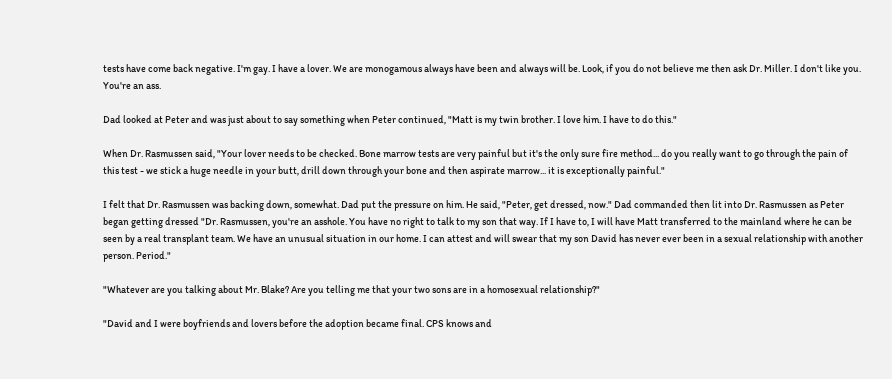tests have come back negative. I'm gay. I have a lover. We are monogamous always have been and always will be. Look, if you do not believe me then ask Dr. Miller. I don't like you. You're an ass.

Dad looked at Peter and was just about to say something when Peter continued, "Matt is my twin brother. I love him. I have to do this."

When Dr. Rasmussen said, "Your lover needs to be checked. Bone marrow tests are very painful but it's the only sure fire method... do you really want to go through the pain of this test - we stick a huge needle in your butt, drill down through your bone and then aspirate marrow... it is exceptionally painful."

I felt that Dr. Rasmussen was backing down, somewhat. Dad put the pressure on him. He said, "Peter, get dressed, now." Dad commanded then lit into Dr. Rasmussen as Peter began getting dressed "Dr. Rasmussen, you're an asshole. You have no right to talk to my son that way. If I have to, I will have Matt transferred to the mainland where he can be seen by a real transplant team. We have an unusual situation in our home. I can attest and will swear that my son David has never ever been in a sexual relationship with another person. Period."

"Whatever are you talking about Mr. Blake? Are you telling me that your two sons are in a homosexual relationship?"

"David and I were boyfriends and lovers before the adoption became final. CPS knows and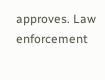approves. Law enforcement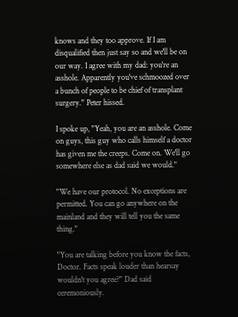knows and they too approve. If I am disqualified then just say so and we'll be on our way. I agree with my dad: you're an asshole. Apparently you've schmoozed over a bunch of people to be chief of transplant surgery." Peter hissed.

I spoke up, "Yeah, you are an asshole. Come on guys, this guy who calls himself a doctor has given me the creeps. Come on. We'll go somewhere else as dad said we would."

"We have our protocol. No exceptions are permitted. You can go anywhere on the mainland and they will tell you the same thing."

"You are talking before you know the facts, Doctor. Facts speak louder than hearsay wouldn't you agree?" Dad said ceremoniously.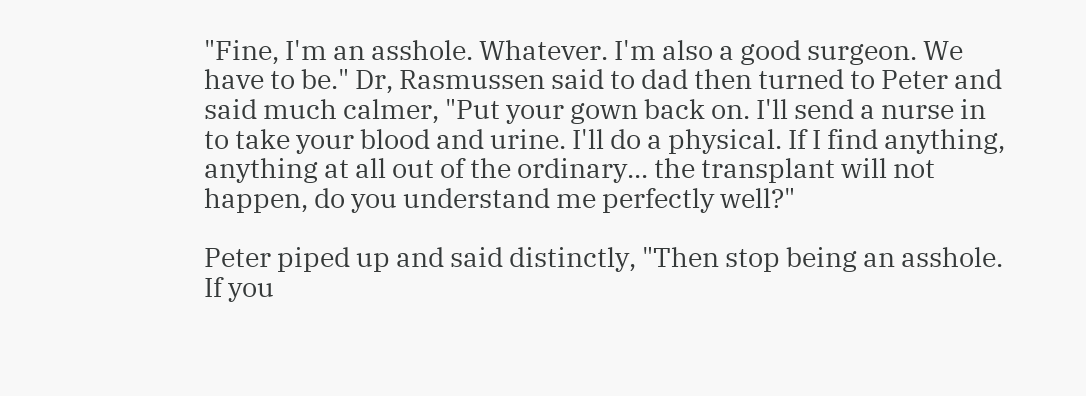"Fine, I'm an asshole. Whatever. I'm also a good surgeon. We have to be." Dr, Rasmussen said to dad then turned to Peter and said much calmer, "Put your gown back on. I'll send a nurse in to take your blood and urine. I'll do a physical. If I find anything, anything at all out of the ordinary... the transplant will not happen, do you understand me perfectly well?"

Peter piped up and said distinctly, "Then stop being an asshole. If you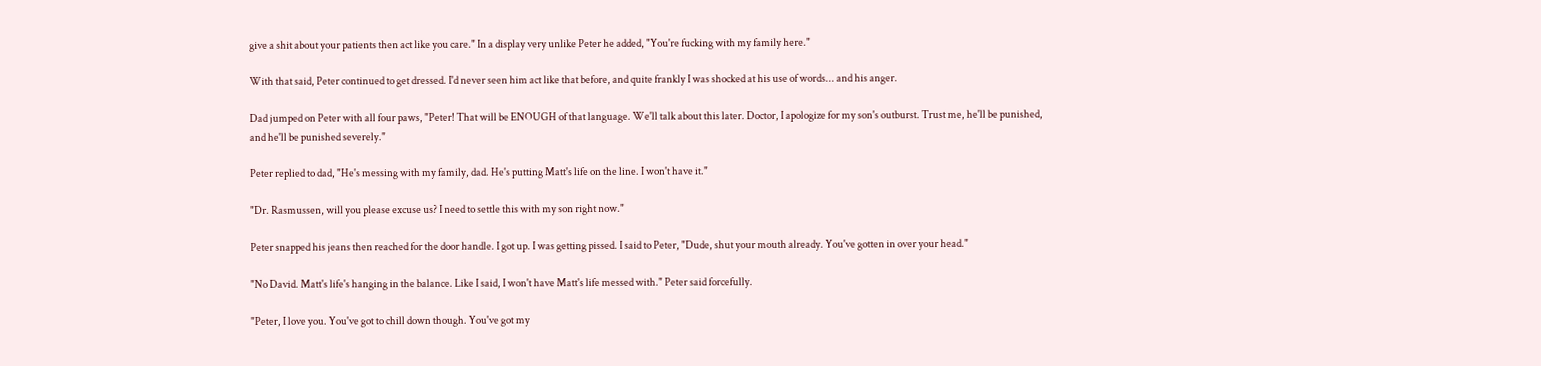give a shit about your patients then act like you care." In a display very unlike Peter he added, "You're fucking with my family here."

With that said, Peter continued to get dressed. I'd never seen him act like that before, and quite frankly I was shocked at his use of words... and his anger.

Dad jumped on Peter with all four paws, "Peter! That will be ENOUGH of that language. We'll talk about this later. Doctor, I apologize for my son's outburst. Trust me, he'll be punished, and he'll be punished severely."

Peter replied to dad, "He's messing with my family, dad. He's putting Matt's life on the line. I won't have it."

"Dr. Rasmussen, will you please excuse us? I need to settle this with my son right now."

Peter snapped his jeans then reached for the door handle. I got up. I was getting pissed. I said to Peter, "Dude, shut your mouth already. You've gotten in over your head."

"No David. Matt's life's hanging in the balance. Like I said, I won't have Matt's life messed with." Peter said forcefully.

"Peter, I love you. You've got to chill down though. You've got my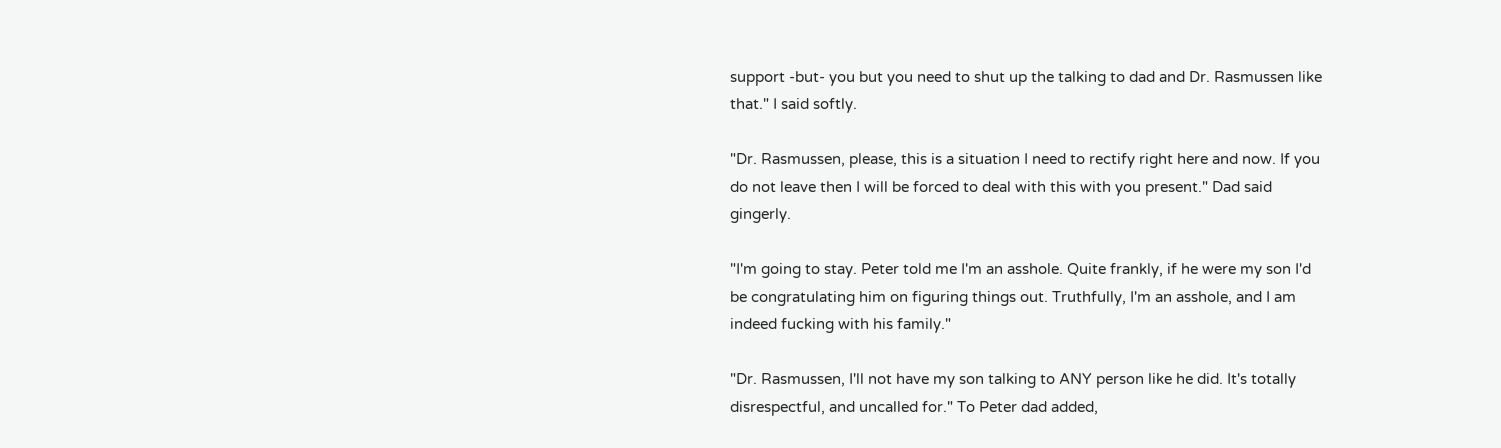support -but- you but you need to shut up the talking to dad and Dr. Rasmussen like that." I said softly.

"Dr. Rasmussen, please, this is a situation I need to rectify right here and now. If you do not leave then I will be forced to deal with this with you present." Dad said gingerly.

"I'm going to stay. Peter told me I'm an asshole. Quite frankly, if he were my son I'd be congratulating him on figuring things out. Truthfully, I'm an asshole, and I am indeed fucking with his family."

"Dr. Rasmussen, I'll not have my son talking to ANY person like he did. It's totally disrespectful, and uncalled for." To Peter dad added,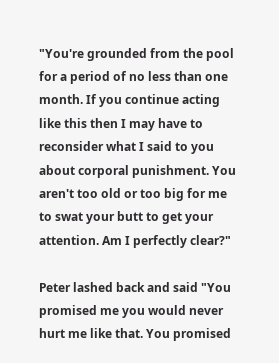"You're grounded from the pool for a period of no less than one month. If you continue acting like this then I may have to reconsider what I said to you about corporal punishment. You aren't too old or too big for me to swat your butt to get your attention. Am I perfectly clear?"

Peter lashed back and said "You promised me you would never hurt me like that. You promised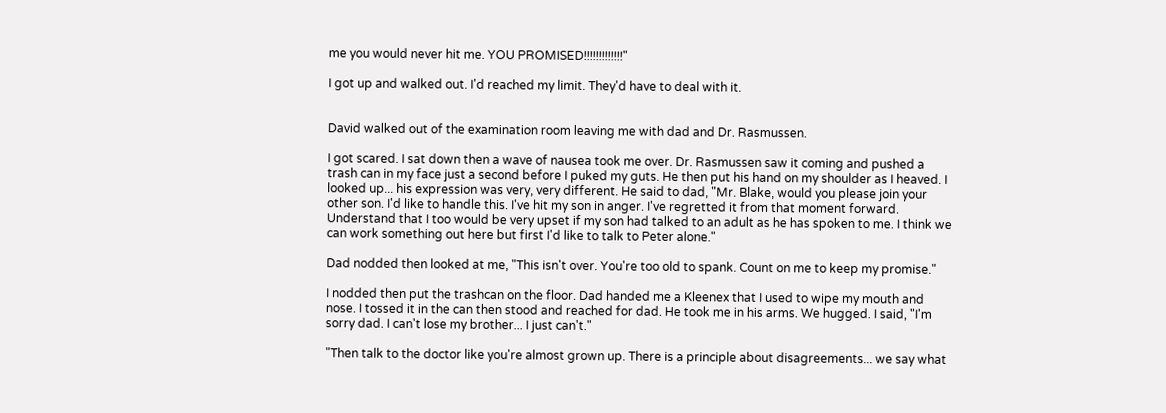me you would never hit me. YOU PROMISED!!!!!!!!!!!!!"

I got up and walked out. I'd reached my limit. They'd have to deal with it.


David walked out of the examination room leaving me with dad and Dr. Rasmussen.

I got scared. I sat down then a wave of nausea took me over. Dr. Rasmussen saw it coming and pushed a trash can in my face just a second before I puked my guts. He then put his hand on my shoulder as I heaved. I looked up... his expression was very, very different. He said to dad, "Mr. Blake, would you please join your other son. I'd like to handle this. I've hit my son in anger. I've regretted it from that moment forward. Understand that I too would be very upset if my son had talked to an adult as he has spoken to me. I think we can work something out here but first I'd like to talk to Peter alone."

Dad nodded then looked at me, "This isn't over. You're too old to spank. Count on me to keep my promise."

I nodded then put the trashcan on the floor. Dad handed me a Kleenex that I used to wipe my mouth and nose. I tossed it in the can then stood and reached for dad. He took me in his arms. We hugged. I said, "I'm sorry dad. I can't lose my brother... I just can't."

"Then talk to the doctor like you're almost grown up. There is a principle about disagreements... we say what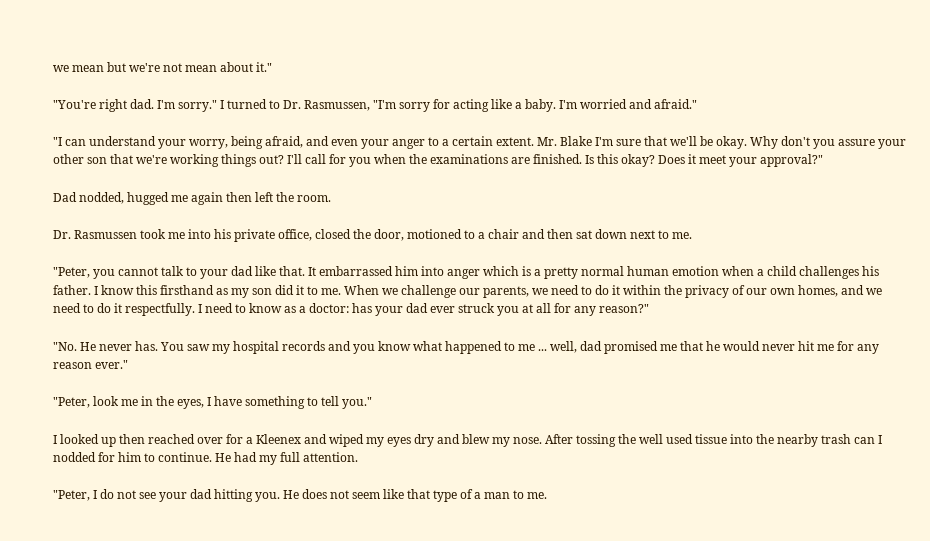we mean but we're not mean about it."

"You're right dad. I'm sorry." I turned to Dr. Rasmussen, "I'm sorry for acting like a baby. I'm worried and afraid."

"I can understand your worry, being afraid, and even your anger to a certain extent. Mr. Blake I'm sure that we'll be okay. Why don't you assure your other son that we're working things out? I'll call for you when the examinations are finished. Is this okay? Does it meet your approval?"

Dad nodded, hugged me again then left the room.

Dr. Rasmussen took me into his private office, closed the door, motioned to a chair and then sat down next to me.

"Peter, you cannot talk to your dad like that. It embarrassed him into anger which is a pretty normal human emotion when a child challenges his father. I know this firsthand as my son did it to me. When we challenge our parents, we need to do it within the privacy of our own homes, and we need to do it respectfully. I need to know as a doctor: has your dad ever struck you at all for any reason?"

"No. He never has. You saw my hospital records and you know what happened to me ... well, dad promised me that he would never hit me for any reason ever."

"Peter, look me in the eyes, I have something to tell you."

I looked up then reached over for a Kleenex and wiped my eyes dry and blew my nose. After tossing the well used tissue into the nearby trash can I nodded for him to continue. He had my full attention.

"Peter, I do not see your dad hitting you. He does not seem like that type of a man to me.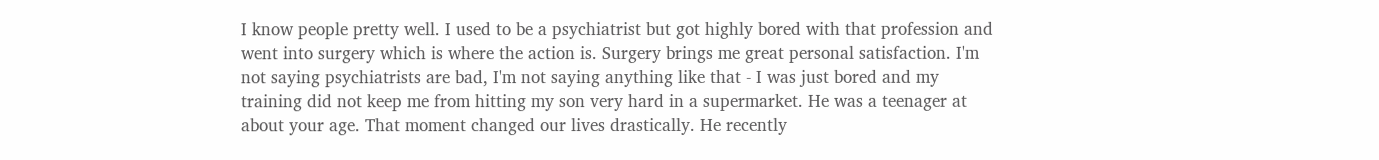I know people pretty well. I used to be a psychiatrist but got highly bored with that profession and went into surgery which is where the action is. Surgery brings me great personal satisfaction. I'm not saying psychiatrists are bad, I'm not saying anything like that - I was just bored and my training did not keep me from hitting my son very hard in a supermarket. He was a teenager at about your age. That moment changed our lives drastically. He recently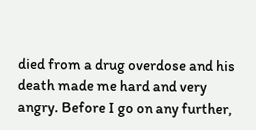died from a drug overdose and his death made me hard and very angry. Before I go on any further,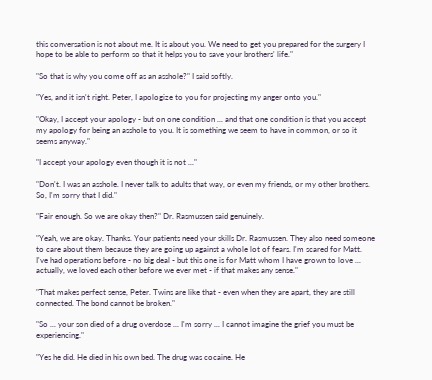this conversation is not about me. It is about you. We need to get you prepared for the surgery I hope to be able to perform so that it helps you to save your brothers' life."

"So that is why you come off as an asshole?" I said softly.

"Yes, and it isn't right. Peter, I apologize to you for projecting my anger onto you."

"Okay, I accept your apology - but on one condition ... and that one condition is that you accept my apology for being an asshole to you. It is something we seem to have in common, or so it seems anyway."

"I accept your apology even though it is not ..."

"Don't. I was an asshole. I never talk to adults that way, or even my friends, or my other brothers. So, I'm sorry that I did."

"Fair enough. So we are okay then?" Dr. Rasmussen said genuinely.

"Yeah, we are okay. Thanks. Your patients need your skills Dr. Rasmussen. They also need someone to care about them because they are going up against a whole lot of fears. I'm scared for Matt. I've had operations before - no big deal - but this one is for Matt whom I have grown to love ... actually, we loved each other before we ever met - if that makes any sense."

"That makes perfect sense, Peter. Twins are like that - even when they are apart, they are still connected. The bond cannot be broken."

"So ... your son died of a drug overdose ... I'm sorry ... I cannot imagine the grief you must be experiencing."

"Yes he did. He died in his own bed. The drug was cocaine. He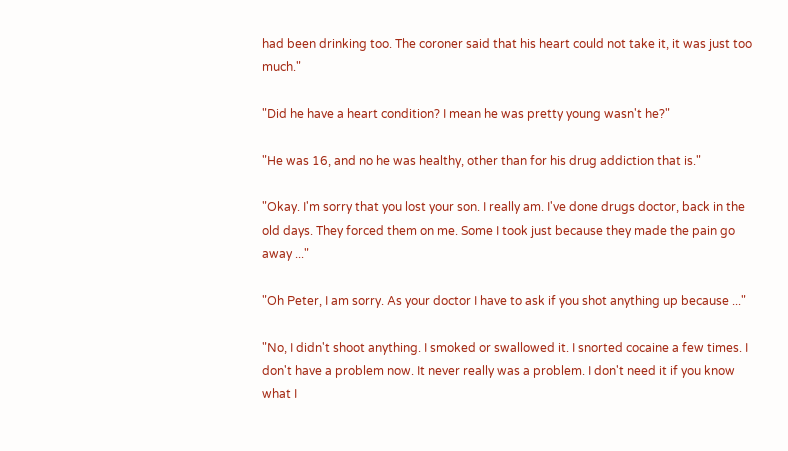had been drinking too. The coroner said that his heart could not take it, it was just too much."

"Did he have a heart condition? I mean he was pretty young wasn't he?"

"He was 16, and no he was healthy, other than for his drug addiction that is."

"Okay. I'm sorry that you lost your son. I really am. I've done drugs doctor, back in the old days. They forced them on me. Some I took just because they made the pain go away ..."

"Oh Peter, I am sorry. As your doctor I have to ask if you shot anything up because ..."

"No, I didn't shoot anything. I smoked or swallowed it. I snorted cocaine a few times. I don't have a problem now. It never really was a problem. I don't need it if you know what I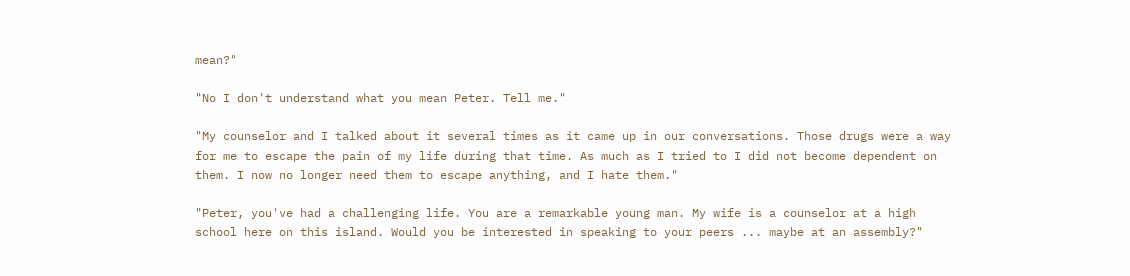mean?"

"No I don't understand what you mean Peter. Tell me."

"My counselor and I talked about it several times as it came up in our conversations. Those drugs were a way for me to escape the pain of my life during that time. As much as I tried to I did not become dependent on them. I now no longer need them to escape anything, and I hate them."

"Peter, you've had a challenging life. You are a remarkable young man. My wife is a counselor at a high school here on this island. Would you be interested in speaking to your peers ... maybe at an assembly?"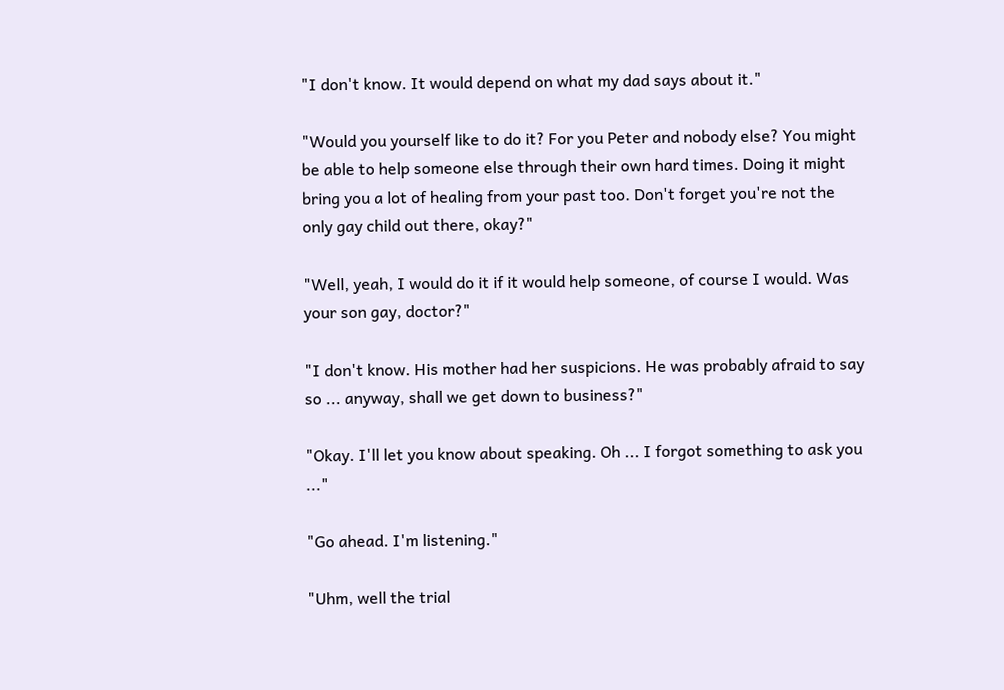"I don't know. It would depend on what my dad says about it."

"Would you yourself like to do it? For you Peter and nobody else? You might be able to help someone else through their own hard times. Doing it might bring you a lot of healing from your past too. Don't forget you're not the only gay child out there, okay?"

"Well, yeah, I would do it if it would help someone, of course I would. Was your son gay, doctor?"

"I don't know. His mother had her suspicions. He was probably afraid to say so ... anyway, shall we get down to business?"

"Okay. I'll let you know about speaking. Oh ... I forgot something to ask you ..."

"Go ahead. I'm listening."

"Uhm, well the trial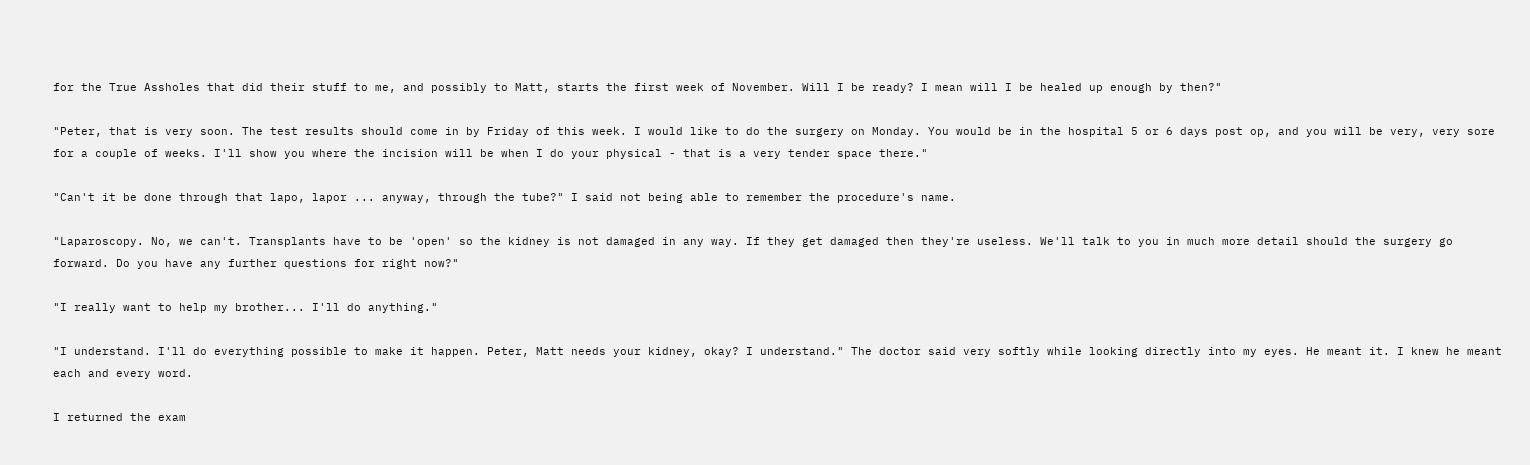for the True Assholes that did their stuff to me, and possibly to Matt, starts the first week of November. Will I be ready? I mean will I be healed up enough by then?"

"Peter, that is very soon. The test results should come in by Friday of this week. I would like to do the surgery on Monday. You would be in the hospital 5 or 6 days post op, and you will be very, very sore for a couple of weeks. I'll show you where the incision will be when I do your physical - that is a very tender space there."

"Can't it be done through that lapo, lapor ... anyway, through the tube?" I said not being able to remember the procedure's name.

"Laparoscopy. No, we can't. Transplants have to be 'open' so the kidney is not damaged in any way. If they get damaged then they're useless. We'll talk to you in much more detail should the surgery go forward. Do you have any further questions for right now?"

"I really want to help my brother... I'll do anything."

"I understand. I'll do everything possible to make it happen. Peter, Matt needs your kidney, okay? I understand." The doctor said very softly while looking directly into my eyes. He meant it. I knew he meant each and every word.

I returned the exam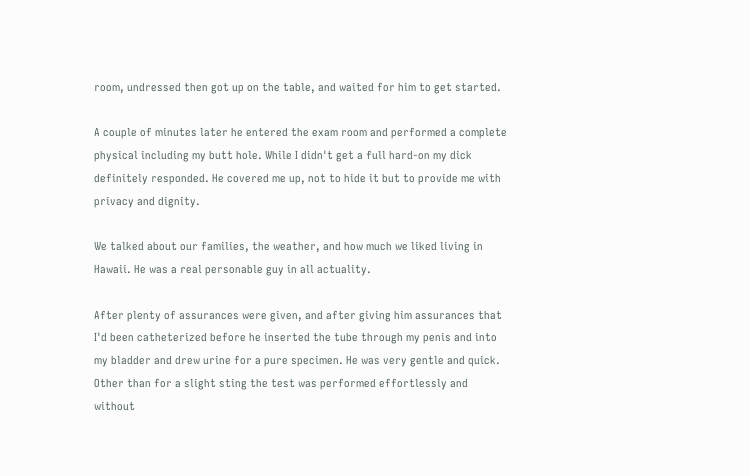room, undressed then got up on the table, and waited for him to get started.

A couple of minutes later he entered the exam room and performed a complete physical including my butt hole. While I didn't get a full hard-on my dick definitely responded. He covered me up, not to hide it but to provide me with privacy and dignity.

We talked about our families, the weather, and how much we liked living in Hawaii. He was a real personable guy in all actuality.

After plenty of assurances were given, and after giving him assurances that I'd been catheterized before he inserted the tube through my penis and into my bladder and drew urine for a pure specimen. He was very gentle and quick. Other than for a slight sting the test was performed effortlessly and without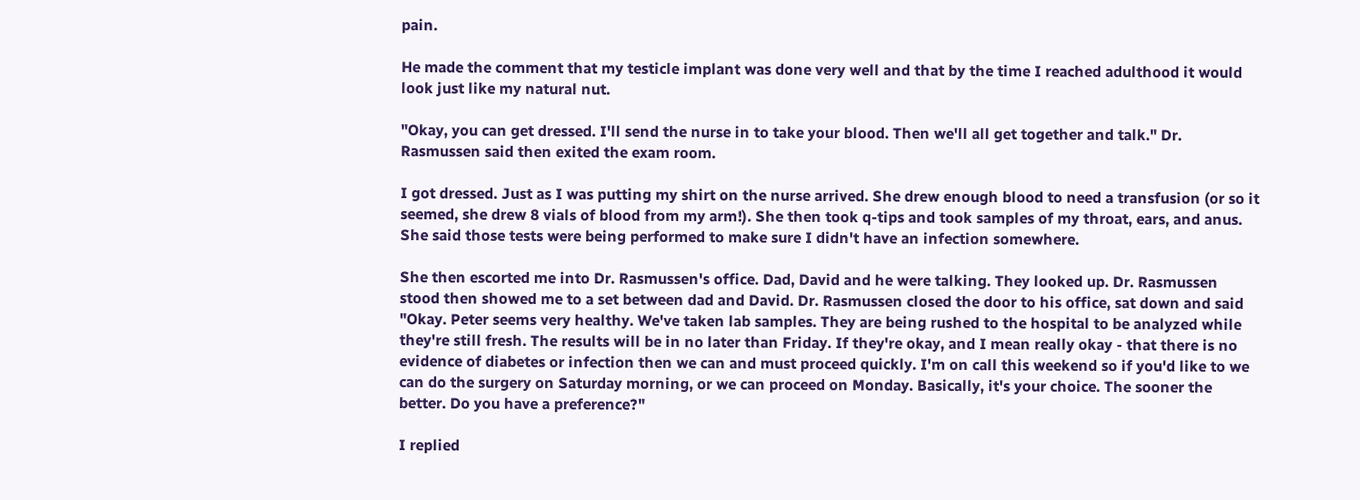pain.

He made the comment that my testicle implant was done very well and that by the time I reached adulthood it would look just like my natural nut.

"Okay, you can get dressed. I'll send the nurse in to take your blood. Then we'll all get together and talk." Dr. Rasmussen said then exited the exam room.

I got dressed. Just as I was putting my shirt on the nurse arrived. She drew enough blood to need a transfusion (or so it seemed, she drew 8 vials of blood from my arm!). She then took q-tips and took samples of my throat, ears, and anus. She said those tests were being performed to make sure I didn't have an infection somewhere.

She then escorted me into Dr. Rasmussen's office. Dad, David and he were talking. They looked up. Dr. Rasmussen stood then showed me to a set between dad and David. Dr. Rasmussen closed the door to his office, sat down and said "Okay. Peter seems very healthy. We've taken lab samples. They are being rushed to the hospital to be analyzed while they're still fresh. The results will be in no later than Friday. If they're okay, and I mean really okay - that there is no evidence of diabetes or infection then we can and must proceed quickly. I'm on call this weekend so if you'd like to we can do the surgery on Saturday morning, or we can proceed on Monday. Basically, it's your choice. The sooner the better. Do you have a preference?"

I replied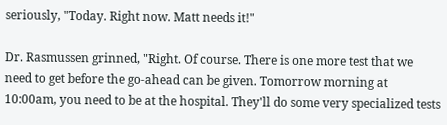seriously, "Today. Right now. Matt needs it!"

Dr. Rasmussen grinned, "Right. Of course. There is one more test that we need to get before the go-ahead can be given. Tomorrow morning at 10:00am, you need to be at the hospital. They'll do some very specialized tests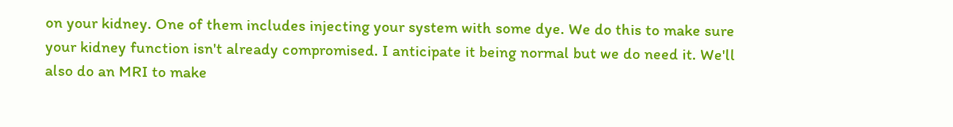on your kidney. One of them includes injecting your system with some dye. We do this to make sure your kidney function isn't already compromised. I anticipate it being normal but we do need it. We'll also do an MRI to make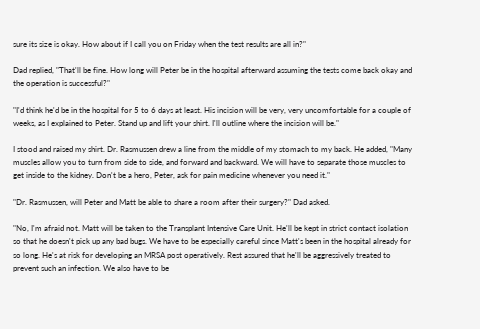sure its size is okay. How about if I call you on Friday when the test results are all in?"

Dad replied, "That'll be fine. How long will Peter be in the hospital afterward assuming the tests come back okay and the operation is successful?"

"I'd think he'd be in the hospital for 5 to 6 days at least. His incision will be very, very uncomfortable for a couple of weeks, as I explained to Peter. Stand up and lift your shirt. I'll outline where the incision will be."

I stood and raised my shirt. Dr. Rasmussen drew a line from the middle of my stomach to my back. He added, "Many muscles allow you to turn from side to side, and forward and backward. We will have to separate those muscles to get inside to the kidney. Don't be a hero, Peter, ask for pain medicine whenever you need it."

"Dr. Rasmussen, will Peter and Matt be able to share a room after their surgery?" Dad asked.

"No, I'm afraid not. Matt will be taken to the Transplant Intensive Care Unit. He'll be kept in strict contact isolation so that he doesn't pick up any bad bugs. We have to be especially careful since Matt's been in the hospital already for so long. He's at risk for developing an MRSA post operatively. Rest assured that he'll be aggressively treated to prevent such an infection. We also have to be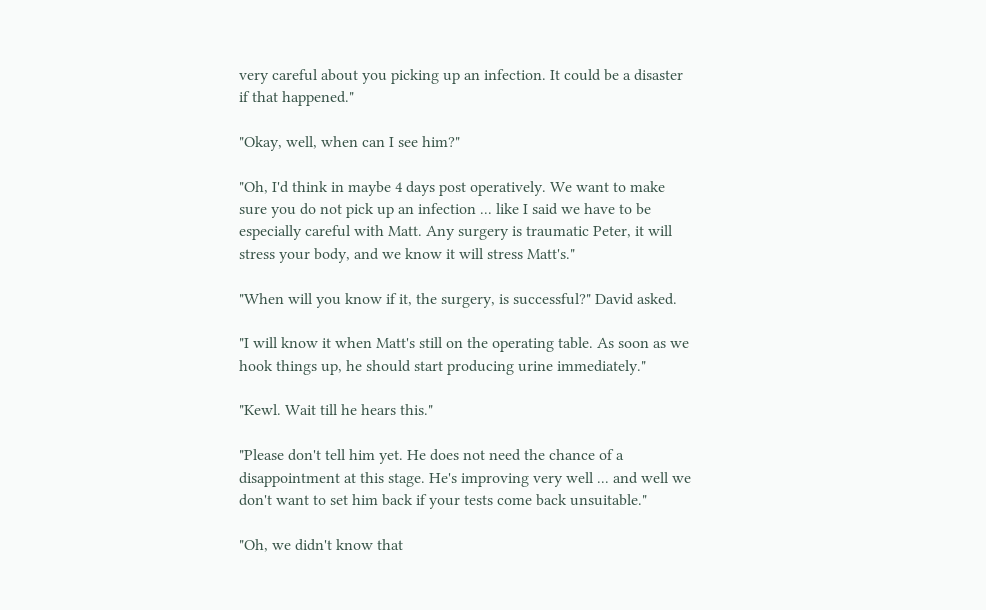very careful about you picking up an infection. It could be a disaster if that happened."

"Okay, well, when can I see him?"

"Oh, I'd think in maybe 4 days post operatively. We want to make sure you do not pick up an infection ... like I said we have to be especially careful with Matt. Any surgery is traumatic Peter, it will stress your body, and we know it will stress Matt's."

"When will you know if it, the surgery, is successful?" David asked.

"I will know it when Matt's still on the operating table. As soon as we hook things up, he should start producing urine immediately."

"Kewl. Wait till he hears this."

"Please don't tell him yet. He does not need the chance of a disappointment at this stage. He's improving very well ... and well we don't want to set him back if your tests come back unsuitable."

"Oh, we didn't know that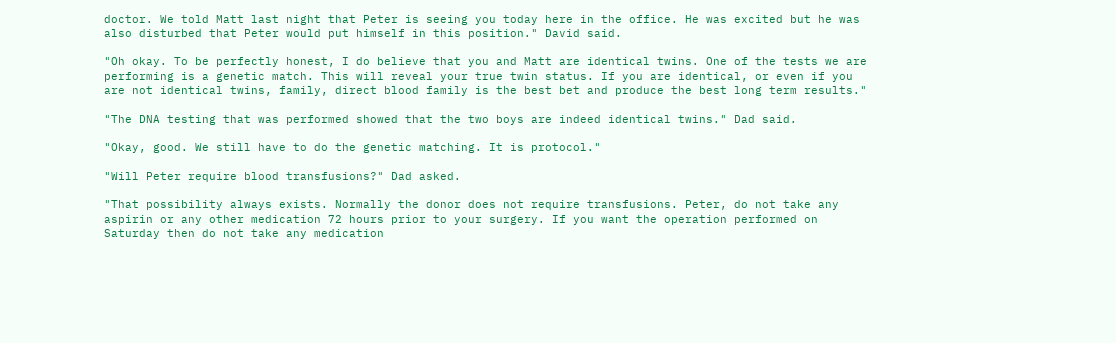doctor. We told Matt last night that Peter is seeing you today here in the office. He was excited but he was also disturbed that Peter would put himself in this position." David said.

"Oh okay. To be perfectly honest, I do believe that you and Matt are identical twins. One of the tests we are performing is a genetic match. This will reveal your true twin status. If you are identical, or even if you are not identical twins, family, direct blood family is the best bet and produce the best long term results."

"The DNA testing that was performed showed that the two boys are indeed identical twins." Dad said.

"Okay, good. We still have to do the genetic matching. It is protocol."

"Will Peter require blood transfusions?" Dad asked.

"That possibility always exists. Normally the donor does not require transfusions. Peter, do not take any aspirin or any other medication 72 hours prior to your surgery. If you want the operation performed on Saturday then do not take any medication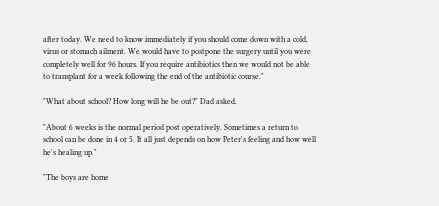after today. We need to know immediately if you should come down with a cold, virus or stomach ailment. We would have to postpone the surgery until you were completely well for 96 hours. If you require antibiotics then we would not be able to transplant for a week following the end of the antibiotic course."

"What about school? How long will he be out?" Dad asked.

"About 6 weeks is the normal period post operatively. Sometimes a return to school can be done in 4 or 5. It all just depends on how Peter's feeling and how well he's healing up."

"The boys are home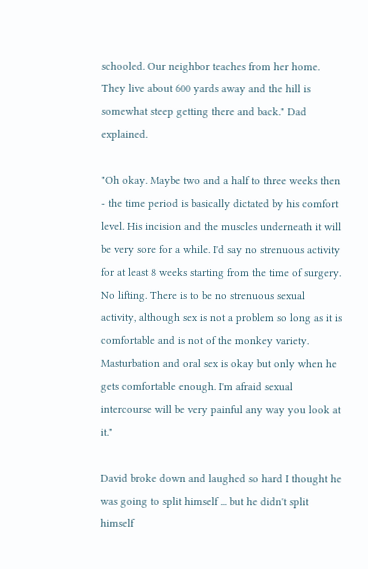schooled. Our neighbor teaches from her home. They live about 600 yards away and the hill is somewhat steep getting there and back." Dad explained.

"Oh okay. Maybe two and a half to three weeks then - the time period is basically dictated by his comfort level. His incision and the muscles underneath it will be very sore for a while. I'd say no strenuous activity for at least 8 weeks starting from the time of surgery. No lifting. There is to be no strenuous sexual activity, although sex is not a problem so long as it is comfortable and is not of the monkey variety. Masturbation and oral sex is okay but only when he gets comfortable enough. I'm afraid sexual intercourse will be very painful any way you look at it."

David broke down and laughed so hard I thought he was going to split himself ... but he didn't split himself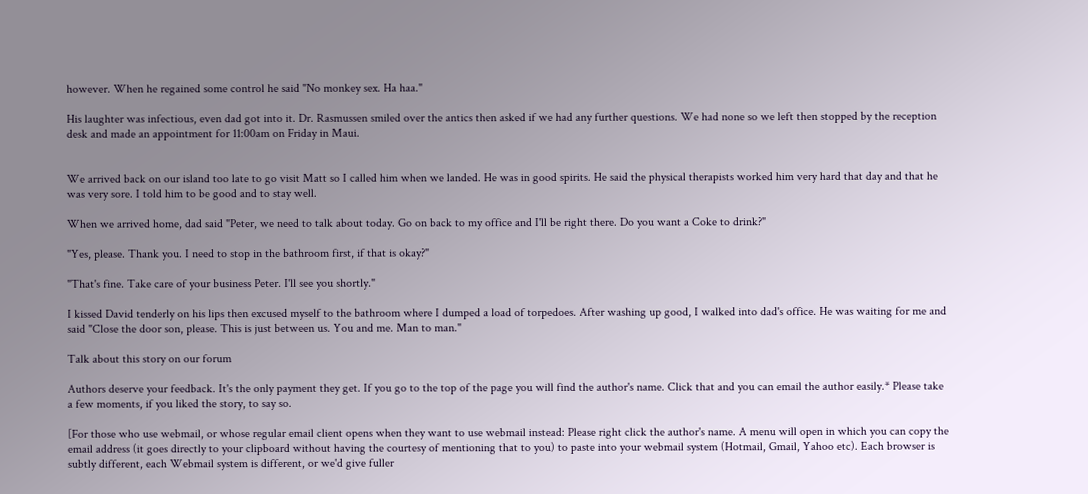however. When he regained some control he said "No monkey sex. Ha haa."

His laughter was infectious, even dad got into it. Dr. Rasmussen smiled over the antics then asked if we had any further questions. We had none so we left then stopped by the reception desk and made an appointment for 11:00am on Friday in Maui.


We arrived back on our island too late to go visit Matt so I called him when we landed. He was in good spirits. He said the physical therapists worked him very hard that day and that he was very sore. I told him to be good and to stay well.

When we arrived home, dad said "Peter, we need to talk about today. Go on back to my office and I'll be right there. Do you want a Coke to drink?"

"Yes, please. Thank you. I need to stop in the bathroom first, if that is okay?"

"That's fine. Take care of your business Peter. I'll see you shortly."

I kissed David tenderly on his lips then excused myself to the bathroom where I dumped a load of torpedoes. After washing up good, I walked into dad's office. He was waiting for me and said "Close the door son, please. This is just between us. You and me. Man to man."

Talk about this story on our forum

Authors deserve your feedback. It's the only payment they get. If you go to the top of the page you will find the author's name. Click that and you can email the author easily.* Please take a few moments, if you liked the story, to say so.

[For those who use webmail, or whose regular email client opens when they want to use webmail instead: Please right click the author's name. A menu will open in which you can copy the email address (it goes directly to your clipboard without having the courtesy of mentioning that to you) to paste into your webmail system (Hotmail, Gmail, Yahoo etc). Each browser is subtly different, each Webmail system is different, or we'd give fuller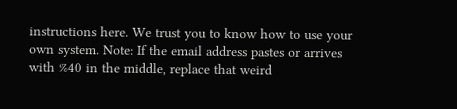instructions here. We trust you to know how to use your own system. Note: If the email address pastes or arrives with %40 in the middle, replace that weird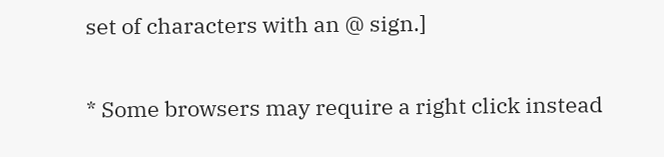set of characters with an @ sign.]

* Some browsers may require a right click instead